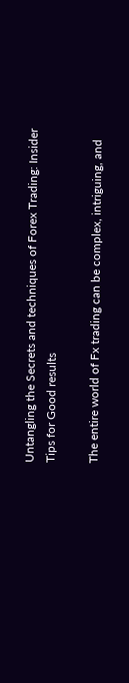Untangling the Secrets and techniques of Forex Trading: Insider Tips for Good results

The entire world of Fx trading can be complex, intriguing, and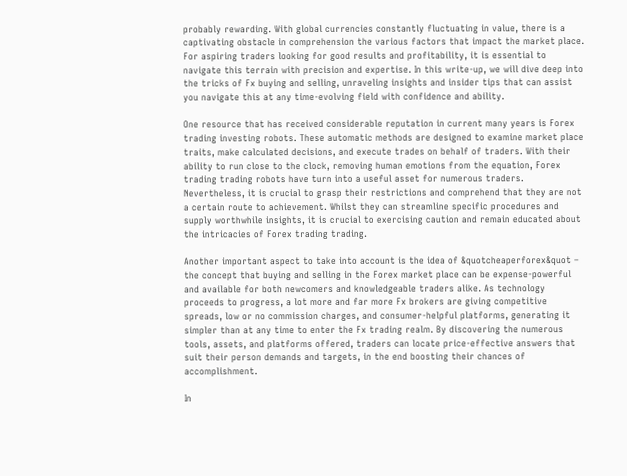probably rewarding. With global currencies constantly fluctuating in value, there is a captivating obstacle in comprehension the various factors that impact the market place. For aspiring traders looking for good results and profitability, it is essential to navigate this terrain with precision and expertise. In this write-up, we will dive deep into the tricks of Fx buying and selling, unraveling insights and insider tips that can assist you navigate this at any time-evolving field with confidence and ability.

One resource that has received considerable reputation in current many years is Forex trading investing robots. These automatic methods are designed to examine market place traits, make calculated decisions, and execute trades on behalf of traders. With their ability to run close to the clock, removing human emotions from the equation, Forex trading trading robots have turn into a useful asset for numerous traders. Nevertheless, it is crucial to grasp their restrictions and comprehend that they are not a certain route to achievement. Whilst they can streamline specific procedures and supply worthwhile insights, it is crucial to exercising caution and remain educated about the intricacies of Forex trading trading.

Another important aspect to take into account is the idea of &quotcheaperforex&quot – the concept that buying and selling in the Forex market place can be expense-powerful and available for both newcomers and knowledgeable traders alike. As technology proceeds to progress, a lot more and far more Fx brokers are giving competitive spreads, low or no commission charges, and consumer-helpful platforms, generating it simpler than at any time to enter the Fx trading realm. By discovering the numerous tools, assets, and platforms offered, traders can locate price-effective answers that suit their person demands and targets, in the end boosting their chances of accomplishment.

In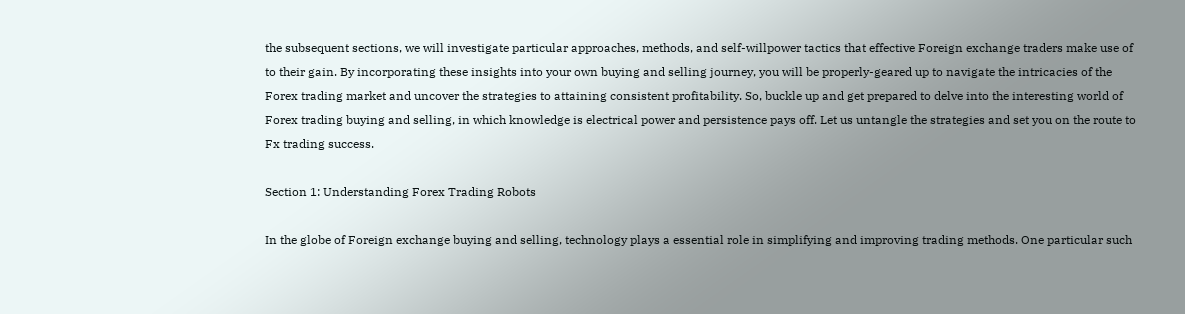the subsequent sections, we will investigate particular approaches, methods, and self-willpower tactics that effective Foreign exchange traders make use of to their gain. By incorporating these insights into your own buying and selling journey, you will be properly-geared up to navigate the intricacies of the Forex trading market and uncover the strategies to attaining consistent profitability. So, buckle up and get prepared to delve into the interesting world of Forex trading buying and selling, in which knowledge is electrical power and persistence pays off. Let us untangle the strategies and set you on the route to Fx trading success.

Section 1: Understanding Forex Trading Robots

In the globe of Foreign exchange buying and selling, technology plays a essential role in simplifying and improving trading methods. One particular such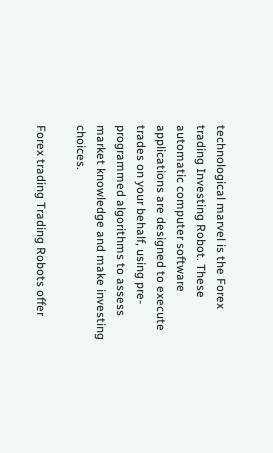technological marvel is the Forex trading Investing Robot. These automatic computer software applications are designed to execute trades on your behalf, using pre-programmed algorithms to assess market knowledge and make investing choices.

Forex trading Trading Robots offer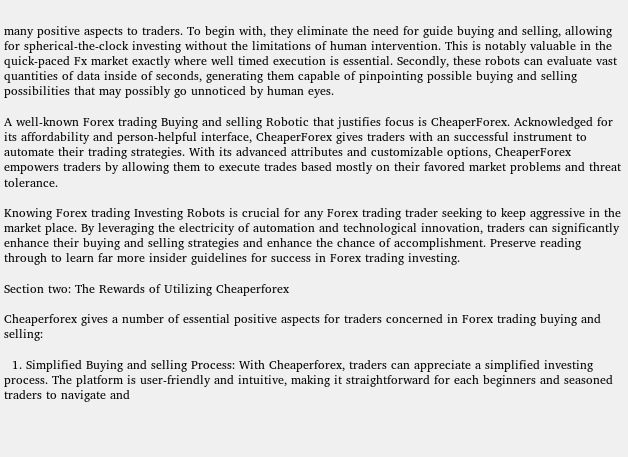many positive aspects to traders. To begin with, they eliminate the need for guide buying and selling, allowing for spherical-the-clock investing without the limitations of human intervention. This is notably valuable in the quick-paced Fx market exactly where well timed execution is essential. Secondly, these robots can evaluate vast quantities of data inside of seconds, generating them capable of pinpointing possible buying and selling possibilities that may possibly go unnoticed by human eyes.

A well-known Forex trading Buying and selling Robotic that justifies focus is CheaperForex. Acknowledged for its affordability and person-helpful interface, CheaperForex gives traders with an successful instrument to automate their trading strategies. With its advanced attributes and customizable options, CheaperForex empowers traders by allowing them to execute trades based mostly on their favored market problems and threat tolerance.

Knowing Forex trading Investing Robots is crucial for any Forex trading trader seeking to keep aggressive in the market place. By leveraging the electricity of automation and technological innovation, traders can significantly enhance their buying and selling strategies and enhance the chance of accomplishment. Preserve reading through to learn far more insider guidelines for success in Forex trading investing.

Section two: The Rewards of Utilizing Cheaperforex

Cheaperforex gives a number of essential positive aspects for traders concerned in Forex trading buying and selling:

  1. Simplified Buying and selling Process: With Cheaperforex, traders can appreciate a simplified investing process. The platform is user-friendly and intuitive, making it straightforward for each beginners and seasoned traders to navigate and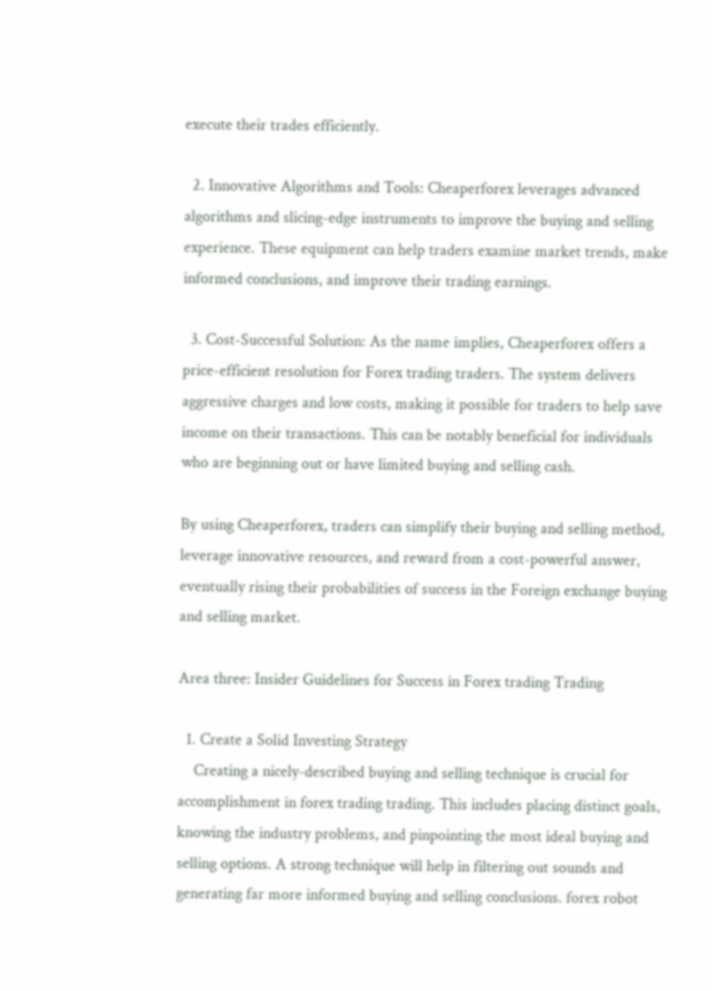execute their trades efficiently.

  2. Innovative Algorithms and Tools: Cheaperforex leverages advanced algorithms and slicing-edge instruments to improve the buying and selling experience. These equipment can help traders examine market trends, make informed conclusions, and improve their trading earnings.

  3. Cost-Successful Solution: As the name implies, Cheaperforex offers a price-efficient resolution for Forex trading traders. The system delivers aggressive charges and low costs, making it possible for traders to help save income on their transactions. This can be notably beneficial for individuals who are beginning out or have limited buying and selling cash.

By using Cheaperforex, traders can simplify their buying and selling method, leverage innovative resources, and reward from a cost-powerful answer, eventually rising their probabilities of success in the Foreign exchange buying and selling market.

Area three: Insider Guidelines for Success in Forex trading Trading

  1. Create a Solid Investing Strategy
    Creating a nicely-described buying and selling technique is crucial for accomplishment in forex trading trading. This includes placing distinct goals, knowing the industry problems, and pinpointing the most ideal buying and selling options. A strong technique will help in filtering out sounds and generating far more informed buying and selling conclusions. forex robot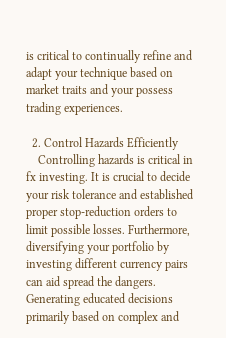is critical to continually refine and adapt your technique based on market traits and your possess trading experiences.

  2. Control Hazards Efficiently
    Controlling hazards is critical in fx investing. It is crucial to decide your risk tolerance and established proper stop-reduction orders to limit possible losses. Furthermore, diversifying your portfolio by investing different currency pairs can aid spread the dangers. Generating educated decisions primarily based on complex and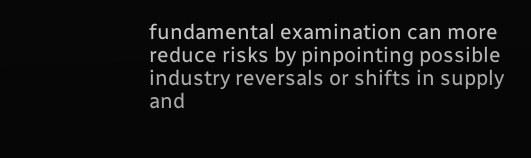fundamental examination can more reduce risks by pinpointing possible industry reversals or shifts in supply and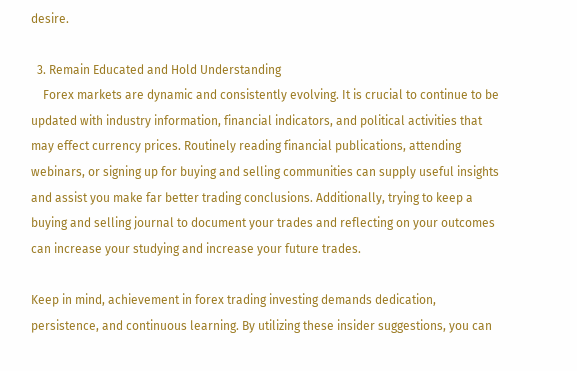desire.

  3. Remain Educated and Hold Understanding
    Forex markets are dynamic and consistently evolving. It is crucial to continue to be updated with industry information, financial indicators, and political activities that may effect currency prices. Routinely reading financial publications, attending webinars, or signing up for buying and selling communities can supply useful insights and assist you make far better trading conclusions. Additionally, trying to keep a buying and selling journal to document your trades and reflecting on your outcomes can increase your studying and increase your future trades.

Keep in mind, achievement in forex trading investing demands dedication, persistence, and continuous learning. By utilizing these insider suggestions, you can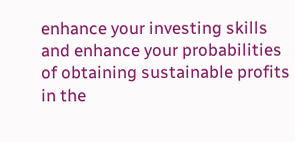enhance your investing skills and enhance your probabilities of obtaining sustainable profits in the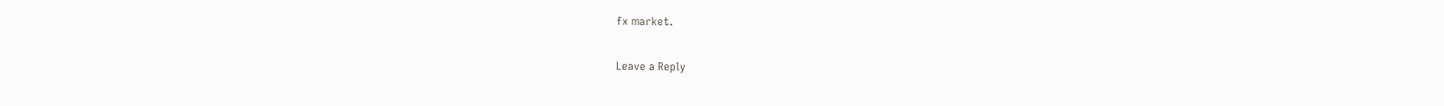fx market.

Leave a Reply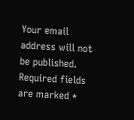Your email address will not be published. Required fields are marked *